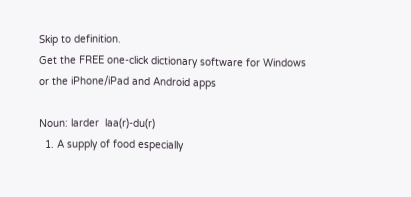Skip to definition.
Get the FREE one-click dictionary software for Windows or the iPhone/iPad and Android apps

Noun: larder  laa(r)-du(r)
  1. A supply of food especially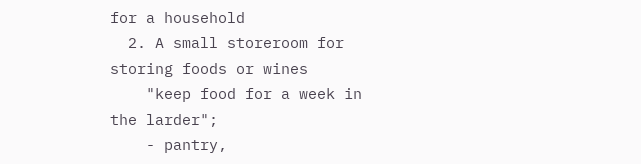for a household
  2. A small storeroom for storing foods or wines
    "keep food for a week in the larder";
    - pantry,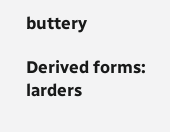buttery

Derived forms: larders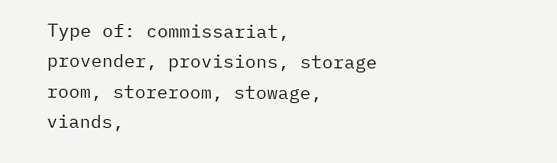Type of: commissariat, provender, provisions, storage room, storeroom, stowage, viands,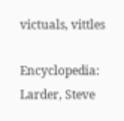victuals, vittles

Encyclopedia: Larder, Steve